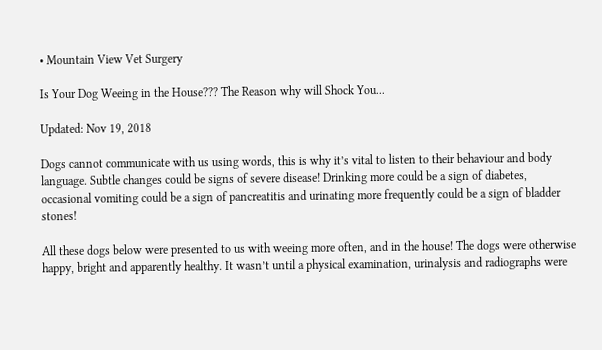• Mountain View Vet Surgery

Is Your Dog Weeing in the House??? The Reason why will Shock You...

Updated: Nov 19, 2018

Dogs cannot communicate with us using words, this is why it’s vital to listen to their behaviour and body language. Subtle changes could be signs of severe disease! Drinking more could be a sign of diabetes, occasional vomiting could be a sign of pancreatitis and urinating more frequently could be a sign of bladder stones!

All these dogs below were presented to us with weeing more often, and in the house! The dogs were otherwise happy, bright and apparently healthy. It wasn’t until a physical examination, urinalysis and radiographs were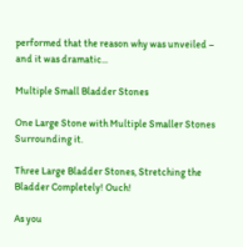performed that the reason why was unveiled – and it was dramatic...

Multiple Small Bladder Stones

One Large Stone with Multiple Smaller Stones Surrounding it.

Three Large Bladder Stones, Stretching the Bladder Completely! Ouch!

As you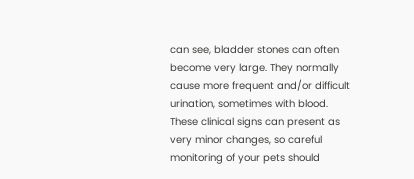can see, bladder stones can often become very large. They normally cause more frequent and/or difficult urination, sometimes with blood. These clinical signs can present as very minor changes, so careful monitoring of your pets should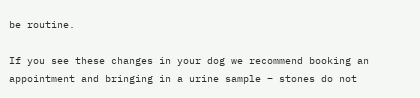be routine.

If you see these changes in your dog we recommend booking an appointment and bringing in a urine sample – stones do not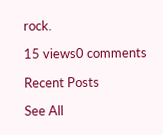rock.

15 views0 comments

Recent Posts

See All